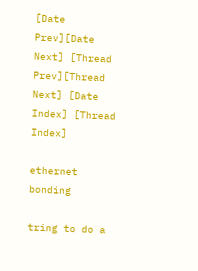[Date Prev][Date Next] [Thread Prev][Thread Next] [Date Index] [Thread Index]

ethernet bonding

tring to do a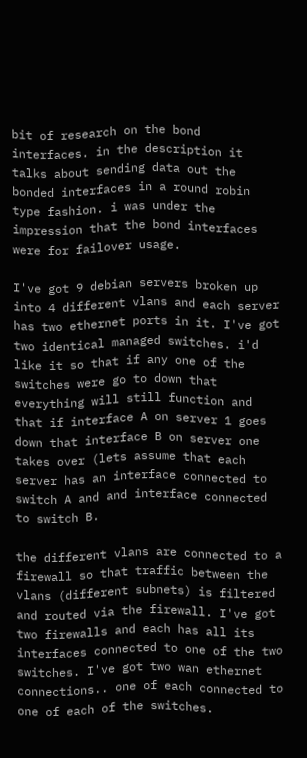bit of research on the bond interfaces. in the description it talks about sending data out the bonded interfaces in a round robin type fashion. i was under the impression that the bond interfaces were for failover usage.

I've got 9 debian servers broken up into 4 different vlans and each server has two ethernet ports in it. I've got two identical managed switches. i'd like it so that if any one of the switches were go to down that everything will still function and that if interface A on server 1 goes down that interface B on server one takes over (lets assume that each server has an interface connected to switch A and and interface connected to switch B.

the different vlans are connected to a firewall so that traffic between the vlans (different subnets) is filtered and routed via the firewall. I've got two firewalls and each has all its interfaces connected to one of the two switches. I've got two wan ethernet connections.. one of each connected to one of each of the switches.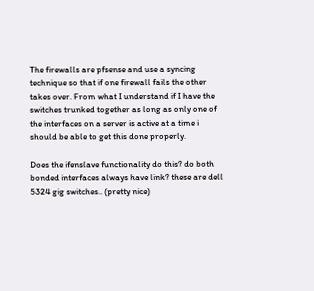The firewalls are pfsense and use a syncing technique so that if one firewall fails the other takes over. From what I understand if I have the switches trunked together as long as only one of the interfaces on a server is active at a time i should be able to get this done properly.

Does the ifenslave functionality do this? do both bonded interfaces always have link? these are dell 5324 gig switches.. (pretty nice)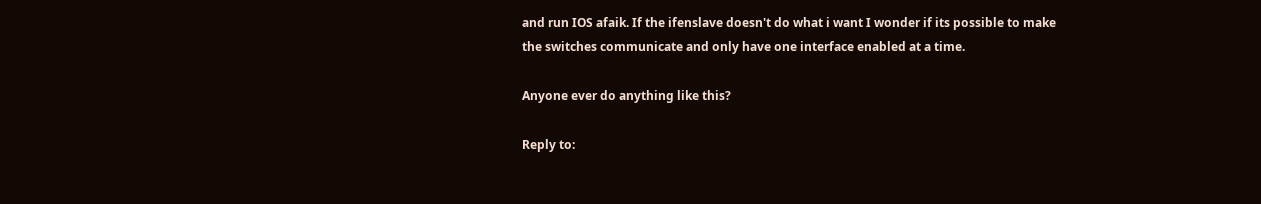and run IOS afaik. If the ifenslave doesn't do what i want I wonder if its possible to make the switches communicate and only have one interface enabled at a time.

Anyone ever do anything like this?

Reply to: